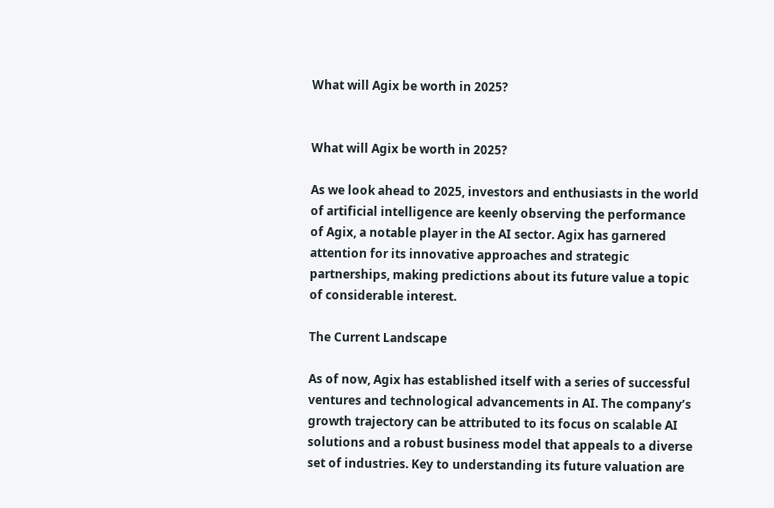What will Agix be worth in 2025?


What will Agix be worth in 2025?

As we look ahead to 2025, investors and enthusiasts in the world of artificial intelligence are keenly observing the performance of Agix, a notable player in the AI sector. Agix has garnered attention for its innovative approaches and strategic partnerships, making predictions about its future value a topic of considerable interest.

The Current Landscape

As of now, Agix has established itself with a series of successful ventures and technological advancements in AI. The company’s growth trajectory can be attributed to its focus on scalable AI solutions and a robust business model that appeals to a diverse set of industries. Key to understanding its future valuation are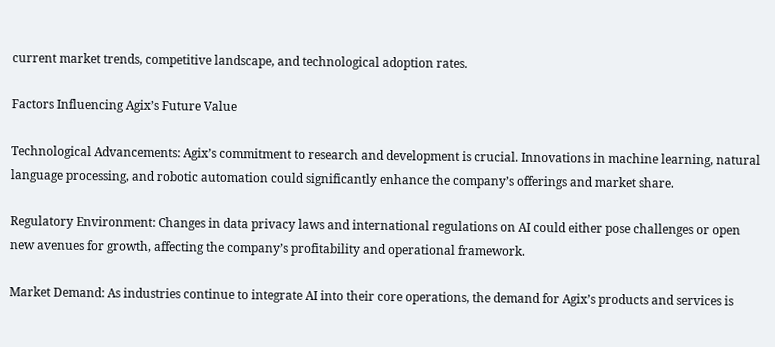current market trends, competitive landscape, and technological adoption rates.

Factors Influencing Agix’s Future Value

Technological Advancements: Agix’s commitment to research and development is crucial. Innovations in machine learning, natural language processing, and robotic automation could significantly enhance the company’s offerings and market share.

Regulatory Environment: Changes in data privacy laws and international regulations on AI could either pose challenges or open new avenues for growth, affecting the company’s profitability and operational framework.

Market Demand: As industries continue to integrate AI into their core operations, the demand for Agix’s products and services is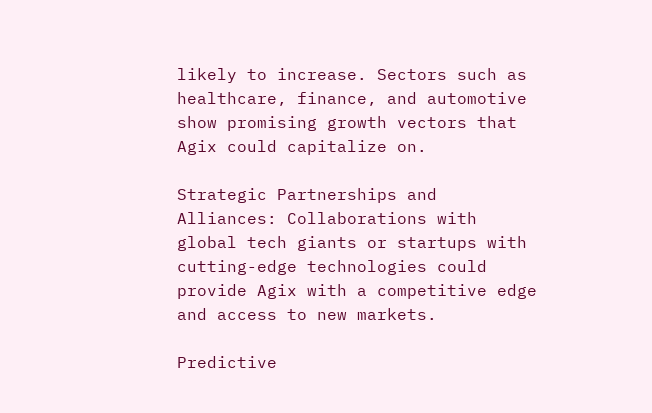likely to increase. Sectors such as healthcare, finance, and automotive show promising growth vectors that Agix could capitalize on.

Strategic Partnerships and Alliances: Collaborations with global tech giants or startups with cutting-edge technologies could provide Agix with a competitive edge and access to new markets.

Predictive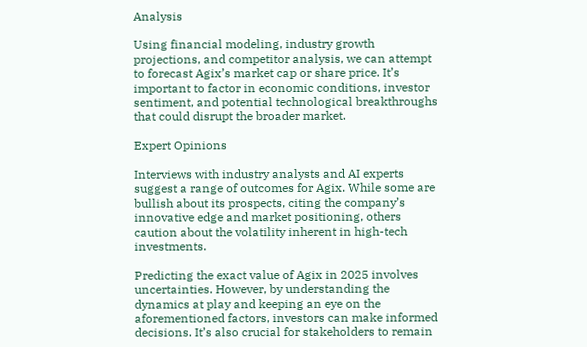Analysis

Using financial modeling, industry growth projections, and competitor analysis, we can attempt to forecast Agix’s market cap or share price. It’s important to factor in economic conditions, investor sentiment, and potential technological breakthroughs that could disrupt the broader market.

Expert Opinions

Interviews with industry analysts and AI experts suggest a range of outcomes for Agix. While some are bullish about its prospects, citing the company’s innovative edge and market positioning, others caution about the volatility inherent in high-tech investments.

Predicting the exact value of Agix in 2025 involves uncertainties. However, by understanding the dynamics at play and keeping an eye on the aforementioned factors, investors can make informed decisions. It’s also crucial for stakeholders to remain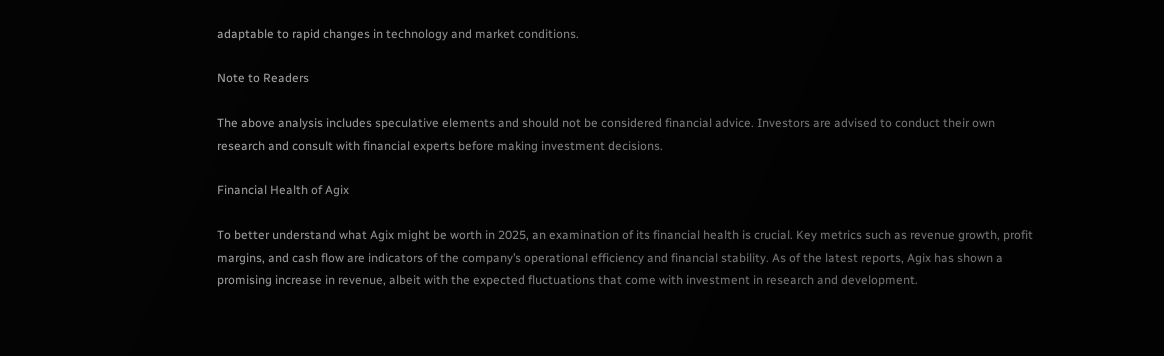adaptable to rapid changes in technology and market conditions.

Note to Readers

The above analysis includes speculative elements and should not be considered financial advice. Investors are advised to conduct their own research and consult with financial experts before making investment decisions.

Financial Health of Agix

To better understand what Agix might be worth in 2025, an examination of its financial health is crucial. Key metrics such as revenue growth, profit margins, and cash flow are indicators of the company’s operational efficiency and financial stability. As of the latest reports, Agix has shown a promising increase in revenue, albeit with the expected fluctuations that come with investment in research and development.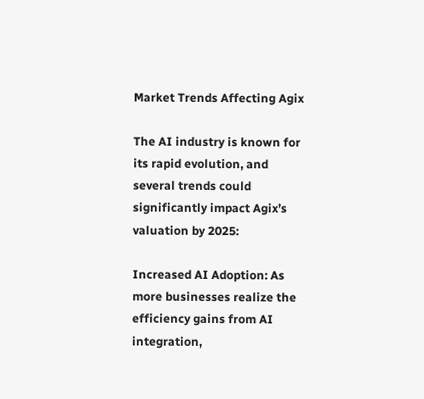Market Trends Affecting Agix

The AI industry is known for its rapid evolution, and several trends could significantly impact Agix’s valuation by 2025:

Increased AI Adoption: As more businesses realize the efficiency gains from AI integration,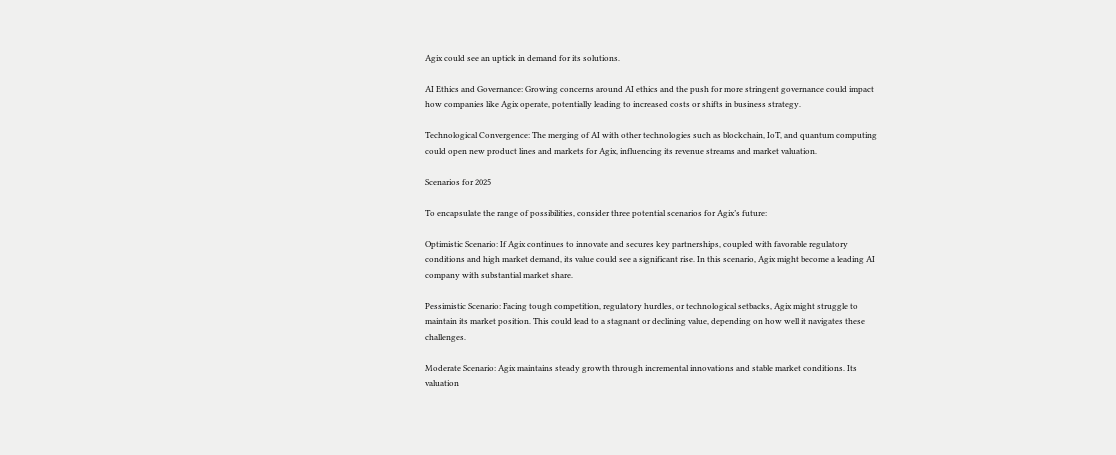Agix could see an uptick in demand for its solutions.

AI Ethics and Governance: Growing concerns around AI ethics and the push for more stringent governance could impact how companies like Agix operate, potentially leading to increased costs or shifts in business strategy.

Technological Convergence: The merging of AI with other technologies such as blockchain, IoT, and quantum computing could open new product lines and markets for Agix, influencing its revenue streams and market valuation.

Scenarios for 2025

To encapsulate the range of possibilities, consider three potential scenarios for Agix’s future:

Optimistic Scenario: If Agix continues to innovate and secures key partnerships, coupled with favorable regulatory conditions and high market demand, its value could see a significant rise. In this scenario, Agix might become a leading AI company with substantial market share.

Pessimistic Scenario: Facing tough competition, regulatory hurdles, or technological setbacks, Agix might struggle to maintain its market position. This could lead to a stagnant or declining value, depending on how well it navigates these challenges.

Moderate Scenario: Agix maintains steady growth through incremental innovations and stable market conditions. Its valuation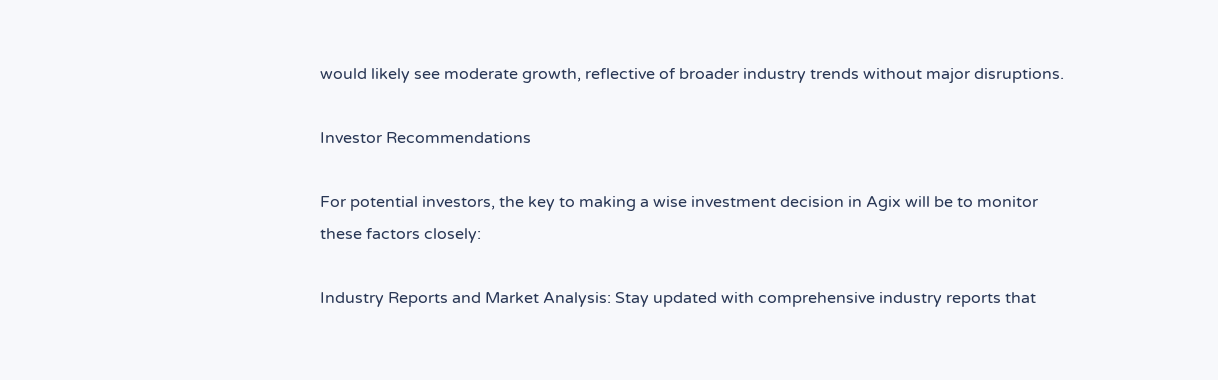would likely see moderate growth, reflective of broader industry trends without major disruptions.

Investor Recommendations

For potential investors, the key to making a wise investment decision in Agix will be to monitor these factors closely:

Industry Reports and Market Analysis: Stay updated with comprehensive industry reports that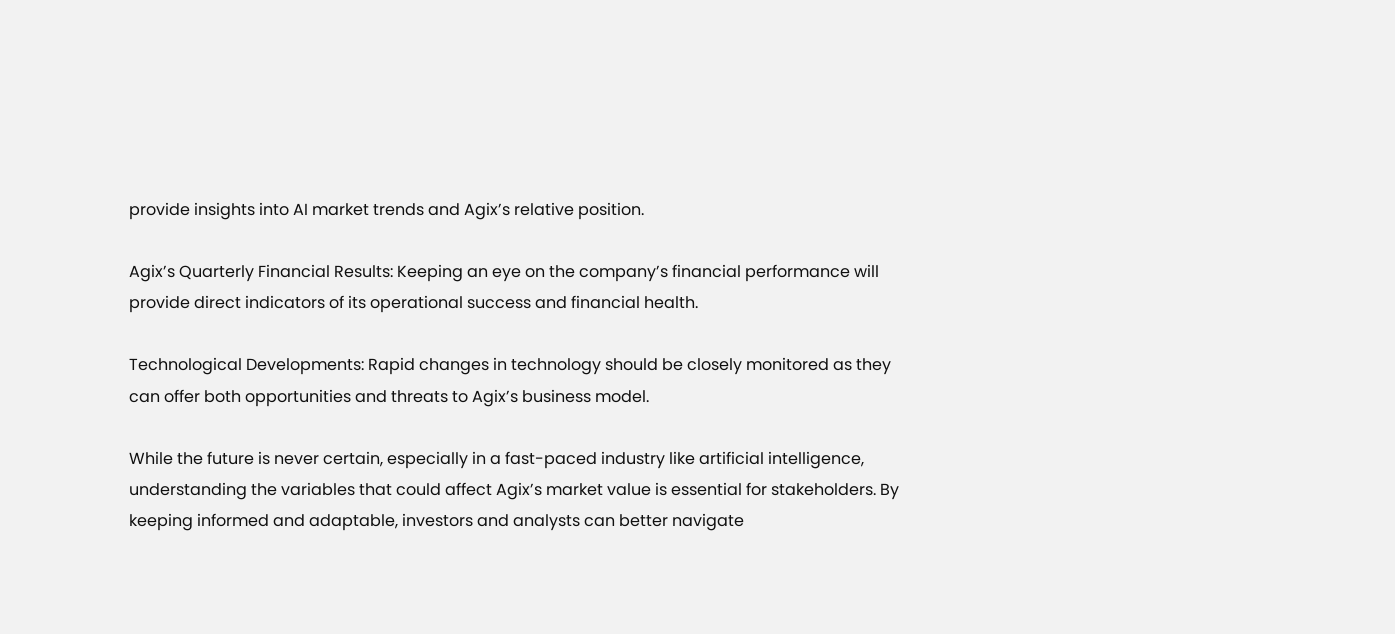provide insights into AI market trends and Agix’s relative position.

Agix’s Quarterly Financial Results: Keeping an eye on the company’s financial performance will provide direct indicators of its operational success and financial health.

Technological Developments: Rapid changes in technology should be closely monitored as they can offer both opportunities and threats to Agix’s business model.

While the future is never certain, especially in a fast-paced industry like artificial intelligence, understanding the variables that could affect Agix’s market value is essential for stakeholders. By keeping informed and adaptable, investors and analysts can better navigate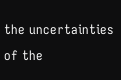the uncertainties of the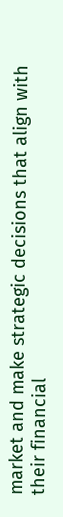market and make strategic decisions that align with their financial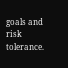goals and risk tolerance.